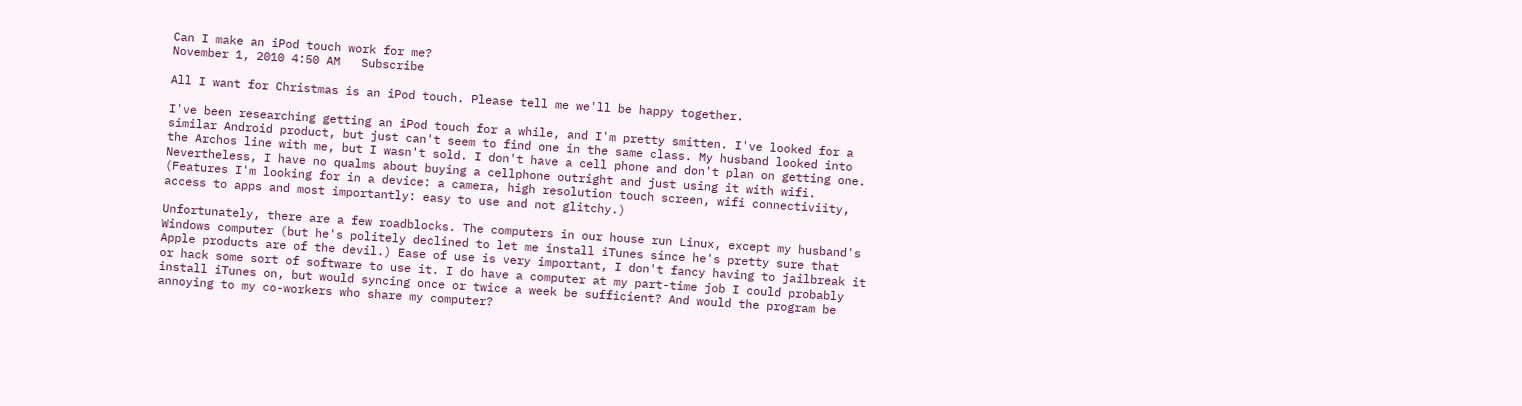Can I make an iPod touch work for me?
November 1, 2010 4:50 AM   Subscribe

All I want for Christmas is an iPod touch. Please tell me we'll be happy together.

I've been researching getting an iPod touch for a while, and I'm pretty smitten. I've looked for a similar Android product, but just can't seem to find one in the same class. My husband looked into the Archos line with me, but I wasn't sold. I don't have a cell phone and don't plan on getting one. Nevertheless, I have no qualms about buying a cellphone outright and just using it with wifi. (Features I'm looking for in a device: a camera, high resolution touch screen, wifi connectiviity, access to apps and most importantly: easy to use and not glitchy.)

Unfortunately, there are a few roadblocks. The computers in our house run Linux, except my husband's Windows computer (but he's politely declined to let me install iTunes since he's pretty sure that Apple products are of the devil.) Ease of use is very important, I don't fancy having to jailbreak it or hack some sort of software to use it. I do have a computer at my part-time job I could probably install iTunes on, but would syncing once or twice a week be sufficient? And would the program be annoying to my co-workers who share my computer?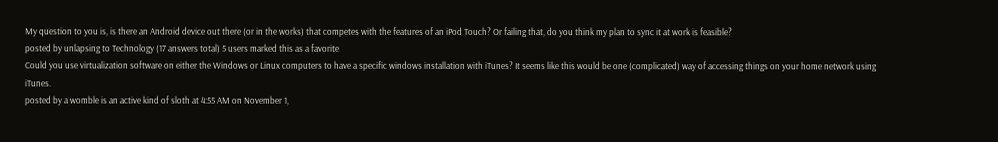My question to you is, is there an Android device out there (or in the works) that competes with the features of an iPod Touch? Or failing that, do you think my plan to sync it at work is feasible?
posted by unlapsing to Technology (17 answers total) 5 users marked this as a favorite
Could you use virtualization software on either the Windows or Linux computers to have a specific windows installation with iTunes? It seems like this would be one (complicated) way of accessing things on your home network using iTunes.
posted by a womble is an active kind of sloth at 4:55 AM on November 1,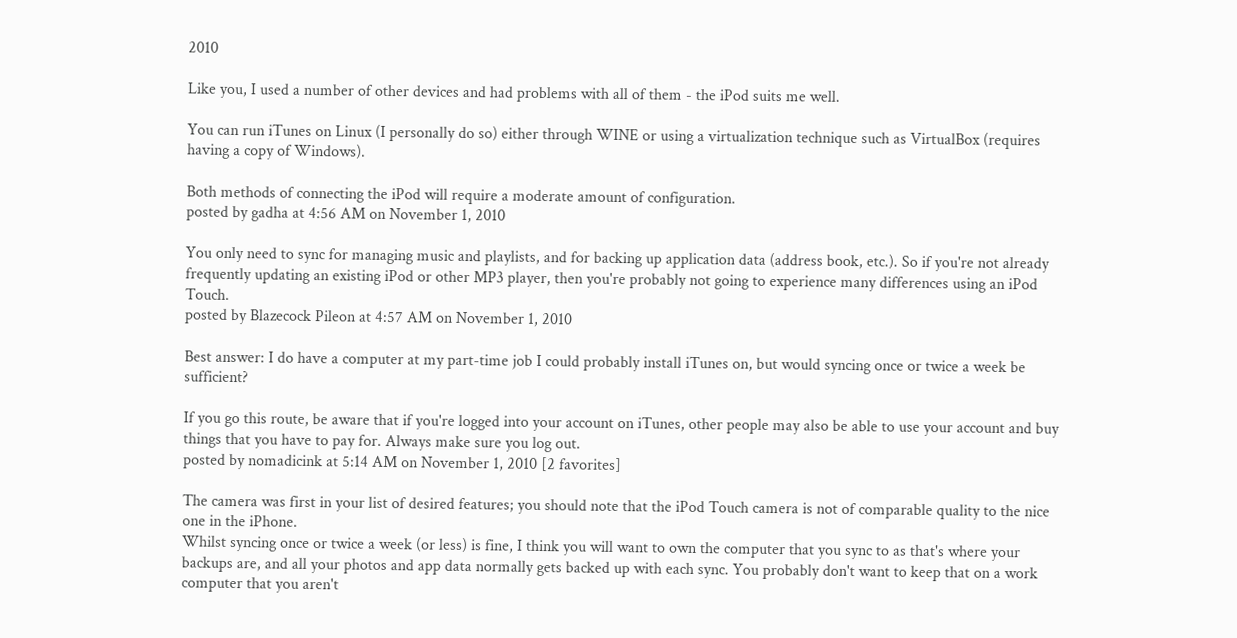2010

Like you, I used a number of other devices and had problems with all of them - the iPod suits me well.

You can run iTunes on Linux (I personally do so) either through WINE or using a virtualization technique such as VirtualBox (requires having a copy of Windows).

Both methods of connecting the iPod will require a moderate amount of configuration.
posted by gadha at 4:56 AM on November 1, 2010

You only need to sync for managing music and playlists, and for backing up application data (address book, etc.). So if you're not already frequently updating an existing iPod or other MP3 player, then you're probably not going to experience many differences using an iPod Touch.
posted by Blazecock Pileon at 4:57 AM on November 1, 2010

Best answer: I do have a computer at my part-time job I could probably install iTunes on, but would syncing once or twice a week be sufficient?

If you go this route, be aware that if you're logged into your account on iTunes, other people may also be able to use your account and buy things that you have to pay for. Always make sure you log out.
posted by nomadicink at 5:14 AM on November 1, 2010 [2 favorites]

The camera was first in your list of desired features; you should note that the iPod Touch camera is not of comparable quality to the nice one in the iPhone.
Whilst syncing once or twice a week (or less) is fine, I think you will want to own the computer that you sync to as that's where your backups are, and all your photos and app data normally gets backed up with each sync. You probably don't want to keep that on a work computer that you aren't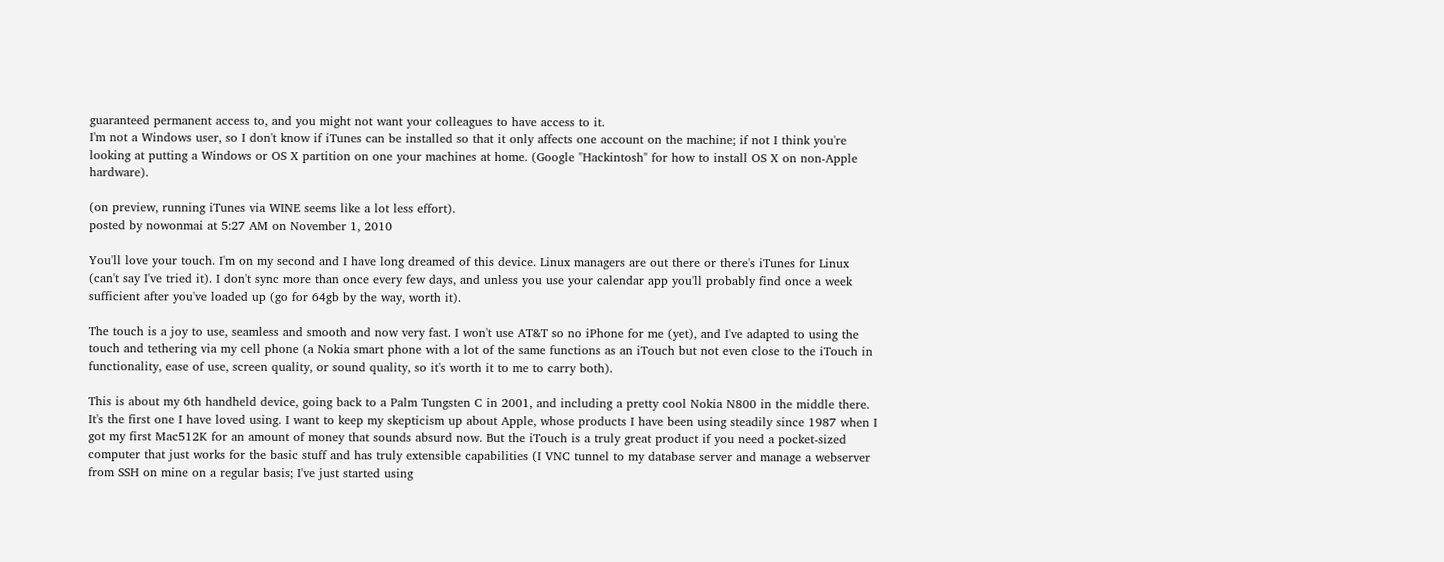guaranteed permanent access to, and you might not want your colleagues to have access to it.
I'm not a Windows user, so I don't know if iTunes can be installed so that it only affects one account on the machine; if not I think you're looking at putting a Windows or OS X partition on one your machines at home. (Google "Hackintosh" for how to install OS X on non-Apple hardware).

(on preview, running iTunes via WINE seems like a lot less effort).
posted by nowonmai at 5:27 AM on November 1, 2010

You'll love your touch. I'm on my second and I have long dreamed of this device. Linux managers are out there or there's iTunes for Linux (can't say I've tried it). I don't sync more than once every few days, and unless you use your calendar app you'll probably find once a week sufficient after you've loaded up (go for 64gb by the way, worth it).

The touch is a joy to use, seamless and smooth and now very fast. I won't use AT&T so no iPhone for me (yet), and I've adapted to using the touch and tethering via my cell phone (a Nokia smart phone with a lot of the same functions as an iTouch but not even close to the iTouch in functionality, ease of use, screen quality, or sound quality, so it's worth it to me to carry both).

This is about my 6th handheld device, going back to a Palm Tungsten C in 2001, and including a pretty cool Nokia N800 in the middle there. It's the first one I have loved using. I want to keep my skepticism up about Apple, whose products I have been using steadily since 1987 when I got my first Mac512K for an amount of money that sounds absurd now. But the iTouch is a truly great product if you need a pocket-sized computer that just works for the basic stuff and has truly extensible capabilities (I VNC tunnel to my database server and manage a webserver from SSH on mine on a regular basis; I've just started using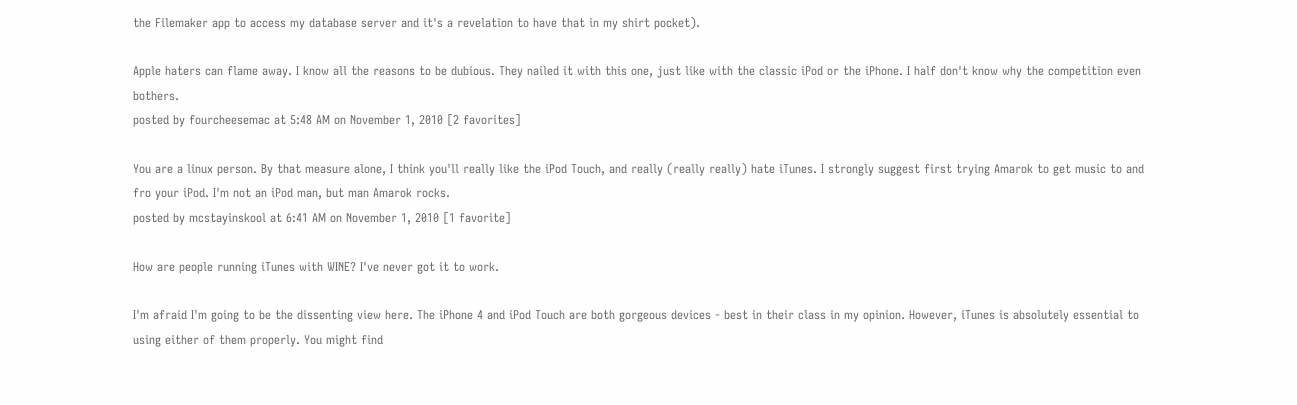the Filemaker app to access my database server and it's a revelation to have that in my shirt pocket).

Apple haters can flame away. I know all the reasons to be dubious. They nailed it with this one, just like with the classic iPod or the iPhone. I half don't know why the competition even bothers.
posted by fourcheesemac at 5:48 AM on November 1, 2010 [2 favorites]

You are a linux person. By that measure alone, I think you'll really like the iPod Touch, and really (really really) hate iTunes. I strongly suggest first trying Amarok to get music to and fro your iPod. I'm not an iPod man, but man Amarok rocks.
posted by mcstayinskool at 6:41 AM on November 1, 2010 [1 favorite]

How are people running iTunes with WINE? I've never got it to work.

I'm afraid I'm going to be the dissenting view here. The iPhone 4 and iPod Touch are both gorgeous devices - best in their class in my opinion. However, iTunes is absolutely essential to using either of them properly. You might find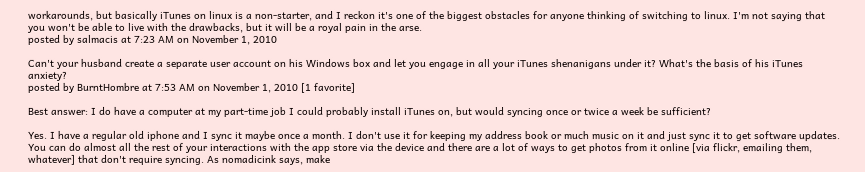workarounds, but basically iTunes on linux is a non-starter, and I reckon it's one of the biggest obstacles for anyone thinking of switching to linux. I'm not saying that you won't be able to live with the drawbacks, but it will be a royal pain in the arse.
posted by salmacis at 7:23 AM on November 1, 2010

Can't your husband create a separate user account on his Windows box and let you engage in all your iTunes shenanigans under it? What's the basis of his iTunes anxiety?
posted by BurntHombre at 7:53 AM on November 1, 2010 [1 favorite]

Best answer: I do have a computer at my part-time job I could probably install iTunes on, but would syncing once or twice a week be sufficient?

Yes. I have a regular old iphone and I sync it maybe once a month. I don't use it for keeping my address book or much music on it and just sync it to get software updates. You can do almost all the rest of your interactions with the app store via the device and there are a lot of ways to get photos from it online [via flickr, emailing them, whatever] that don't require syncing. As nomadicink says, make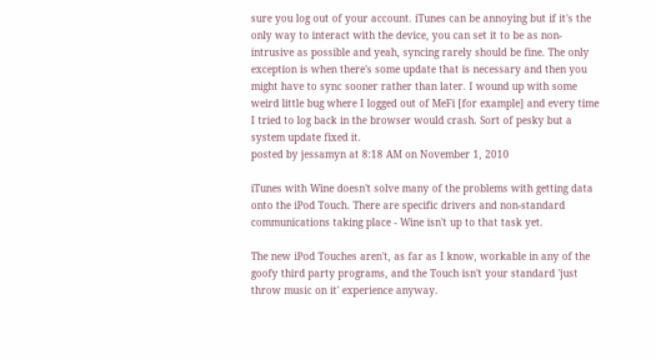sure you log out of your account. iTunes can be annoying but if it's the only way to interact with the device, you can set it to be as non-intrusive as possible and yeah, syncing rarely should be fine. The only exception is when there's some update that is necessary and then you might have to sync sooner rather than later. I wound up with some weird little bug where I logged out of MeFi [for example] and every time I tried to log back in the browser would crash. Sort of pesky but a system update fixed it.
posted by jessamyn at 8:18 AM on November 1, 2010

iTunes with Wine doesn't solve many of the problems with getting data onto the iPod Touch. There are specific drivers and non-standard communications taking place - Wine isn't up to that task yet.

The new iPod Touches aren't, as far as I know, workable in any of the goofy third party programs, and the Touch isn't your standard 'just throw music on it' experience anyway.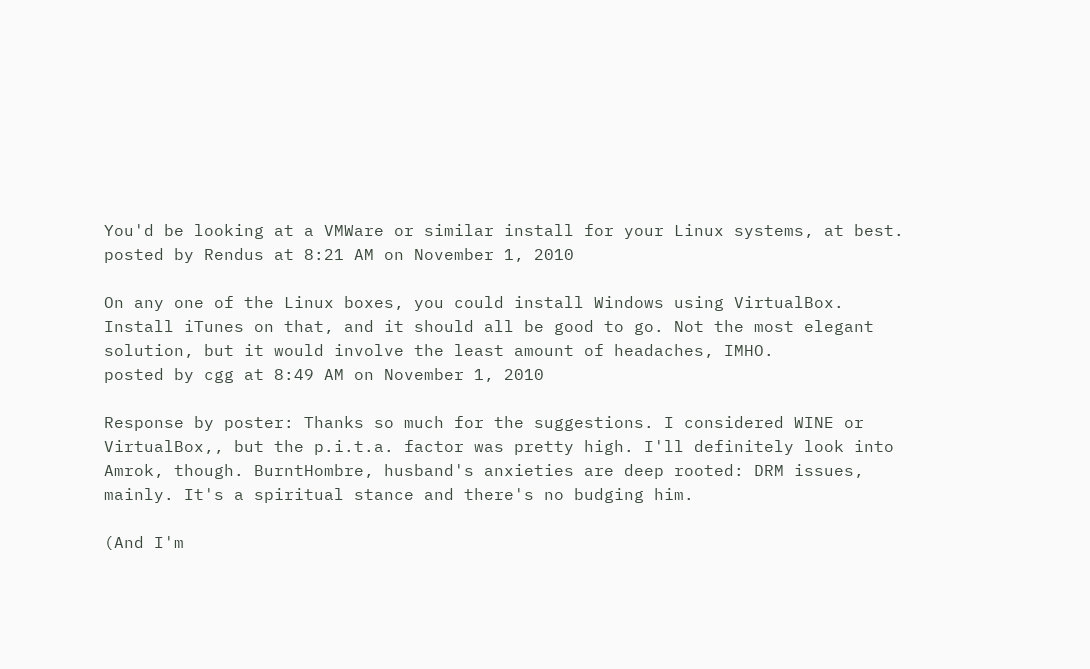You'd be looking at a VMWare or similar install for your Linux systems, at best.
posted by Rendus at 8:21 AM on November 1, 2010

On any one of the Linux boxes, you could install Windows using VirtualBox. Install iTunes on that, and it should all be good to go. Not the most elegant solution, but it would involve the least amount of headaches, IMHO.
posted by cgg at 8:49 AM on November 1, 2010

Response by poster: Thanks so much for the suggestions. I considered WINE or VirtualBox,, but the p.i.t.a. factor was pretty high. I'll definitely look into Amrok, though. BurntHombre, husband's anxieties are deep rooted: DRM issues, mainly. It's a spiritual stance and there's no budging him.

(And I'm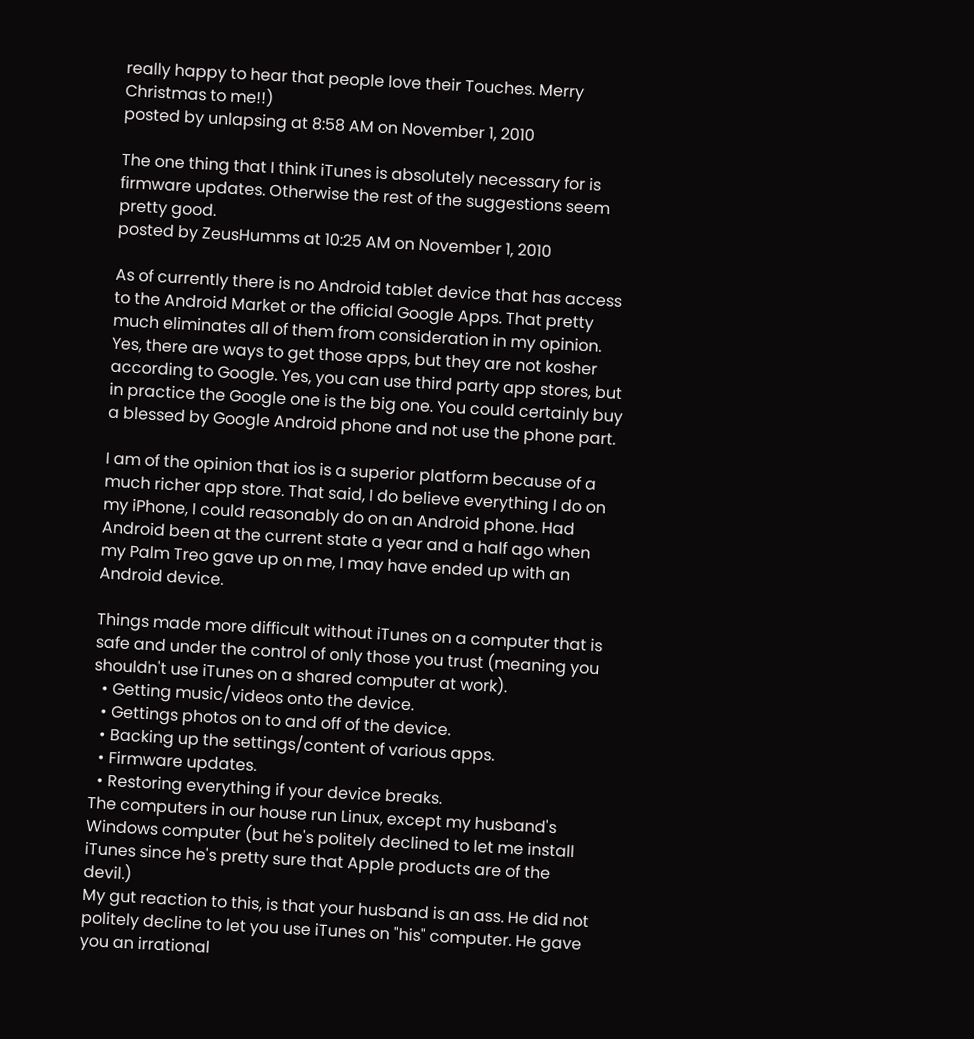really happy to hear that people love their Touches. Merry Christmas to me!!)
posted by unlapsing at 8:58 AM on November 1, 2010

The one thing that I think iTunes is absolutely necessary for is firmware updates. Otherwise the rest of the suggestions seem pretty good.
posted by ZeusHumms at 10:25 AM on November 1, 2010

As of currently there is no Android tablet device that has access to the Android Market or the official Google Apps. That pretty much eliminates all of them from consideration in my opinion. Yes, there are ways to get those apps, but they are not kosher according to Google. Yes, you can use third party app stores, but in practice the Google one is the big one. You could certainly buy a blessed by Google Android phone and not use the phone part.

I am of the opinion that ios is a superior platform because of a much richer app store. That said, I do believe everything I do on my iPhone, I could reasonably do on an Android phone. Had Android been at the current state a year and a half ago when my Palm Treo gave up on me, I may have ended up with an Android device.

Things made more difficult without iTunes on a computer that is safe and under the control of only those you trust (meaning you shouldn't use iTunes on a shared computer at work).
  • Getting music/videos onto the device.
  • Gettings photos on to and off of the device.
  • Backing up the settings/content of various apps.
  • Firmware updates.
  • Restoring everything if your device breaks.
The computers in our house run Linux, except my husband's Windows computer (but he's politely declined to let me install iTunes since he's pretty sure that Apple products are of the devil.)
My gut reaction to this, is that your husband is an ass. He did not politely decline to let you use iTunes on "his" computer. He gave you an irrational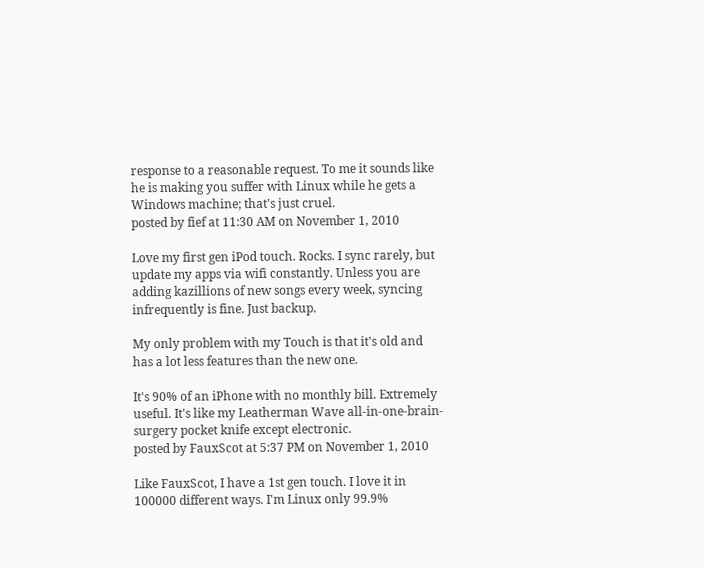response to a reasonable request. To me it sounds like he is making you suffer with Linux while he gets a Windows machine; that's just cruel.
posted by fief at 11:30 AM on November 1, 2010

Love my first gen iPod touch. Rocks. I sync rarely, but update my apps via wifi constantly. Unless you are adding kazillions of new songs every week, syncing infrequently is fine. Just backup.

My only problem with my Touch is that it's old and has a lot less features than the new one.

It's 90% of an iPhone with no monthly bill. Extremely useful. It's like my Leatherman Wave all-in-one-brain-surgery pocket knife except electronic.
posted by FauxScot at 5:37 PM on November 1, 2010

Like FauxScot, I have a 1st gen touch. I love it in 100000 different ways. I'm Linux only 99.9%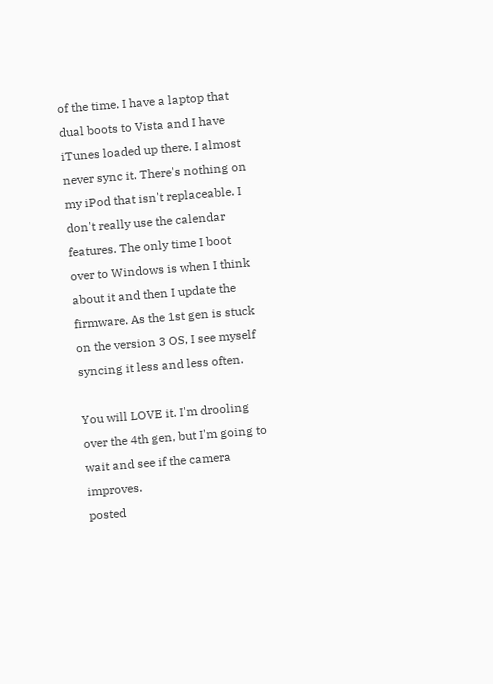of the time. I have a laptop that dual boots to Vista and I have iTunes loaded up there. I almost never sync it. There's nothing on my iPod that isn't replaceable. I don't really use the calendar features. The only time I boot over to Windows is when I think about it and then I update the firmware. As the 1st gen is stuck on the version 3 OS, I see myself syncing it less and less often.

You will LOVE it. I'm drooling over the 4th gen, but I'm going to wait and see if the camera improves.
posted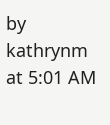by kathrynm at 5:01 AM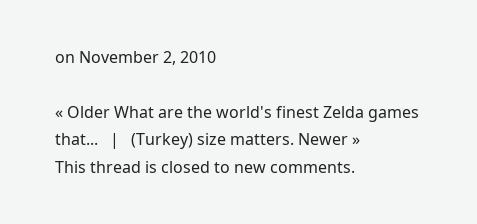on November 2, 2010

« Older What are the world's finest Zelda games that...   |   (Turkey) size matters. Newer »
This thread is closed to new comments.